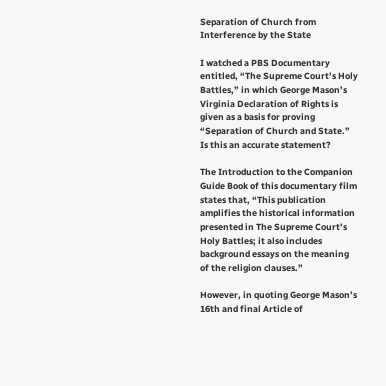Separation of Church from Interference by the State

I watched a PBS Documentary entitled, “The Supreme Court’s Holy Battles,” in which George Mason’s Virginia Declaration of Rights is given as a basis for proving “Separation of Church and State.” Is this an accurate statement?

The Introduction to the Companion Guide Book of this documentary film states that, “This publication amplifies the historical information presented in The Supreme Court’s Holy Battles; it also includes background essays on the meaning of the religion clauses.”

However, in quoting George Mason’s 16th and final Article of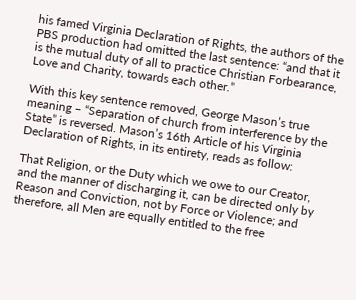his famed Virginia Declaration of Rights, the authors of the PBS production had omitted the last sentence: “and that it is the mutual duty of all to practice Christian Forbearance, Love and Charity, towards each other.”

With this key sentence removed, George Mason’s true meaning – “Separation of church from interference by the State” is reversed. Mason’s 16th Article of his Virginia Declaration of Rights, in its entirety, reads as follow:

That Religion, or the Duty which we owe to our Creator, and the manner of discharging it, can be directed only by Reason and Conviction, not by Force or Violence; and therefore, all Men are equally entitled to the free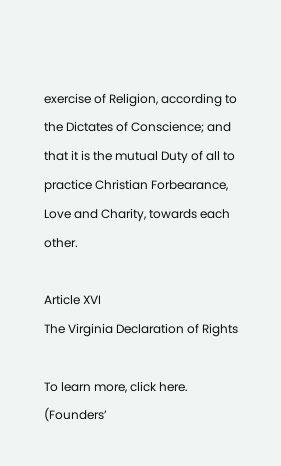exercise of Religion, according to the Dictates of Conscience; and that it is the mutual Duty of all to practice Christian Forbearance, Love and Charity, towards each other.

Article XVI
The Virginia Declaration of Rights

To learn more, click here. (Founders’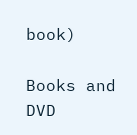book)

Books and DVD